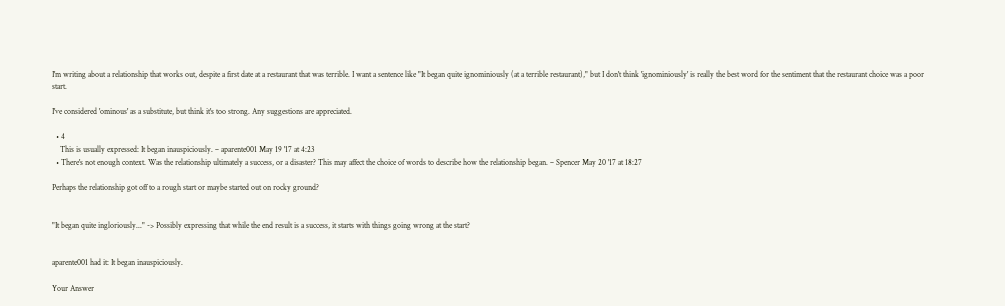I'm writing about a relationship that works out, despite a first date at a restaurant that was terrible. I want a sentence like "It began quite ignominiously (at a terrible restaurant)," but I don't think 'ignominiously' is really the best word for the sentiment that the restaurant choice was a poor start.

I've considered 'ominous' as a substitute, but think it's too strong. Any suggestions are appreciated.

  • 4
    This is usually expressed: It began inauspiciously. – aparente001 May 19 '17 at 4:23
  • There's not enough context. Was the relationship ultimately a success, or a disaster? This may affect the choice of words to describe how the relationship began. – Spencer May 20 '17 at 18:27

Perhaps the relationship got off to a rough start or maybe started out on rocky ground?


"It began quite ingloriously..." -> Possibly expressing that while the end result is a success, it starts with things going wrong at the start?


aparente001 had it: It began inauspiciously.

Your Answer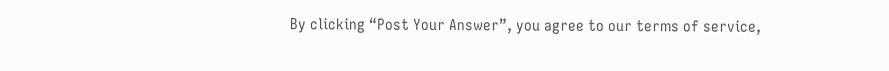By clicking “Post Your Answer”, you agree to our terms of service,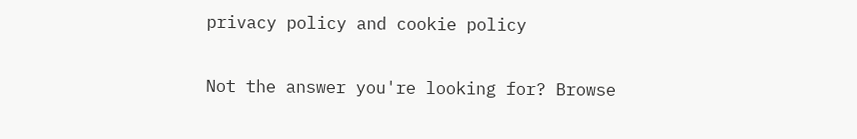privacy policy and cookie policy

Not the answer you're looking for? Browse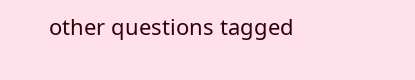other questions tagged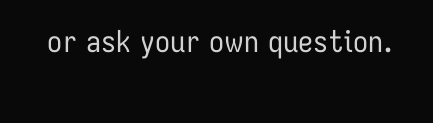or ask your own question.